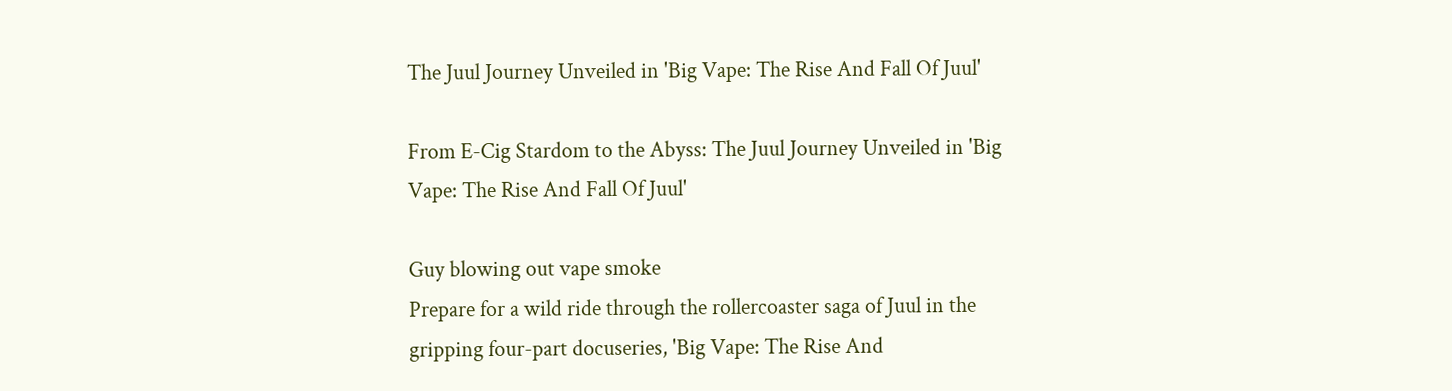The Juul Journey Unveiled in 'Big Vape: The Rise And Fall Of Juul'

From E-Cig Stardom to the Abyss: The Juul Journey Unveiled in 'Big Vape: The Rise And Fall Of Juul'

Guy blowing out vape smoke
Prepare for a wild ride through the rollercoaster saga of Juul in the gripping four-part docuseries, 'Big Vape: The Rise And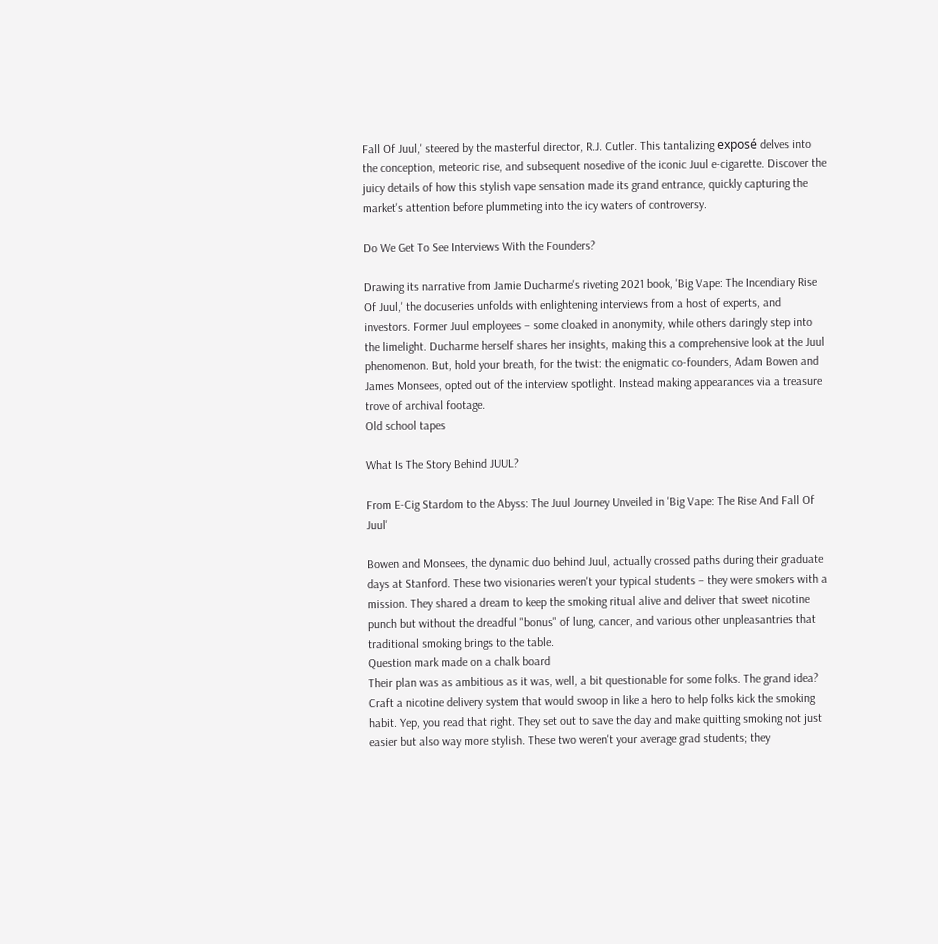Fall Of Juul,' steered by the masterful director, R.J. Cutler. This tantalizing exposé delves into the conception, meteoric rise, and subsequent nosedive of the iconic Juul e-cigarette. Discover the juicy details of how this stylish vape sensation made its grand entrance, quickly capturing the market's attention before plummeting into the icy waters of controversy.

Do We Get To See Interviews With the Founders?

Drawing its narrative from Jamie Ducharme's riveting 2021 book, 'Big Vape: The Incendiary Rise Of Juul,' the docuseries unfolds with enlightening interviews from a host of experts, and investors. Former Juul employees – some cloaked in anonymity, while others daringly step into the limelight. Ducharme herself shares her insights, making this a comprehensive look at the Juul phenomenon. But, hold your breath, for the twist: the enigmatic co-founders, Adam Bowen and James Monsees, opted out of the interview spotlight. Instead making appearances via a treasure trove of archival footage.
Old school tapes

What Is The Story Behind JUUL?

From E-Cig Stardom to the Abyss: The Juul Journey Unveiled in 'Big Vape: The Rise And Fall Of Juul'

Bowen and Monsees, the dynamic duo behind Juul, actually crossed paths during their graduate days at Stanford. These two visionaries weren't your typical students – they were smokers with a mission. They shared a dream to keep the smoking ritual alive and deliver that sweet nicotine punch but without the dreadful "bonus" of lung, cancer, and various other unpleasantries that traditional smoking brings to the table.
Question mark made on a chalk board
Their plan was as ambitious as it was, well, a bit questionable for some folks. The grand idea? Craft a nicotine delivery system that would swoop in like a hero to help folks kick the smoking habit. Yep, you read that right. They set out to save the day and make quitting smoking not just easier but also way more stylish. These two weren't your average grad students; they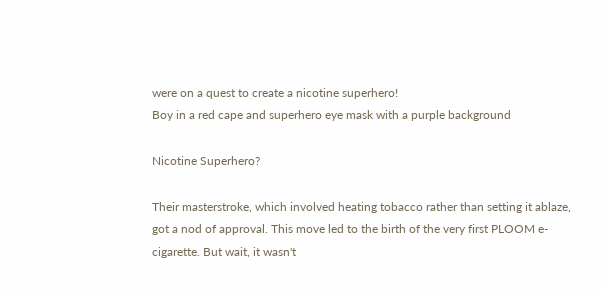were on a quest to create a nicotine superhero!
Boy in a red cape and superhero eye mask with a purple background

Nicotine Superhero?

Their masterstroke, which involved heating tobacco rather than setting it ablaze, got a nod of approval. This move led to the birth of the very first PLOOM e-cigarette. But wait, it wasn't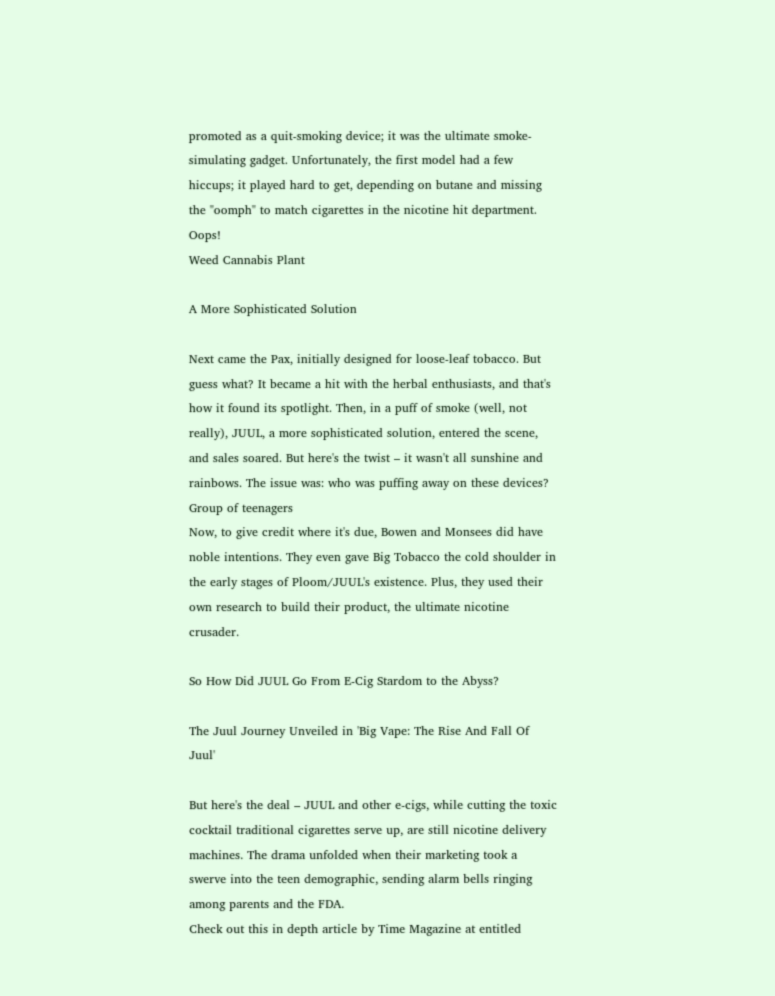promoted as a quit-smoking device; it was the ultimate smoke-simulating gadget. Unfortunately, the first model had a few hiccups; it played hard to get, depending on butane and missing the "oomph" to match cigarettes in the nicotine hit department. Oops!
Weed Cannabis Plant

A More Sophisticated Solution

Next came the Pax, initially designed for loose-leaf tobacco. But guess what? It became a hit with the herbal enthusiasts, and that's how it found its spotlight. Then, in a puff of smoke (well, not really), JUUL, a more sophisticated solution, entered the scene, and sales soared. But here's the twist – it wasn't all sunshine and rainbows. The issue was: who was puffing away on these devices?
Group of teenagers
Now, to give credit where it's due, Bowen and Monsees did have noble intentions. They even gave Big Tobacco the cold shoulder in the early stages of Ploom/JUUL's existence. Plus, they used their own research to build their product, the ultimate nicotine crusader.

So How Did JUUL Go From E-Cig Stardom to the Abyss?

The Juul Journey Unveiled in 'Big Vape: The Rise And Fall Of Juul'

But here's the deal – JUUL and other e-cigs, while cutting the toxic cocktail traditional cigarettes serve up, are still nicotine delivery machines. The drama unfolded when their marketing took a swerve into the teen demographic, sending alarm bells ringing among parents and the FDA.
Check out this in depth article by Time Magazine at entitled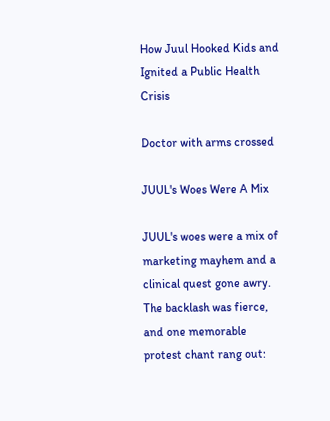How Juul Hooked Kids and Ignited a Public Health Crisis

Doctor with arms crossed

JUUL's Woes Were A Mix

JUUL's woes were a mix of marketing mayhem and a clinical quest gone awry. The backlash was fierce, and one memorable protest chant rang out: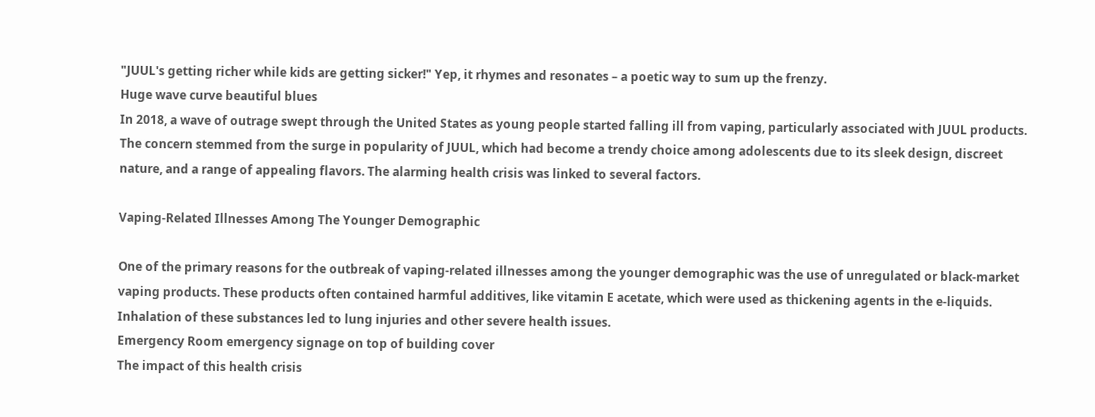"JUUL's getting richer while kids are getting sicker!" Yep, it rhymes and resonates – a poetic way to sum up the frenzy.
Huge wave curve beautiful blues
In 2018, a wave of outrage swept through the United States as young people started falling ill from vaping, particularly associated with JUUL products. The concern stemmed from the surge in popularity of JUUL, which had become a trendy choice among adolescents due to its sleek design, discreet nature, and a range of appealing flavors. The alarming health crisis was linked to several factors.

Vaping-Related Illnesses Among The Younger Demographic

One of the primary reasons for the outbreak of vaping-related illnesses among the younger demographic was the use of unregulated or black-market vaping products. These products often contained harmful additives, like vitamin E acetate, which were used as thickening agents in the e-liquids. Inhalation of these substances led to lung injuries and other severe health issues.
Emergency Room emergency signage on top of building cover
The impact of this health crisis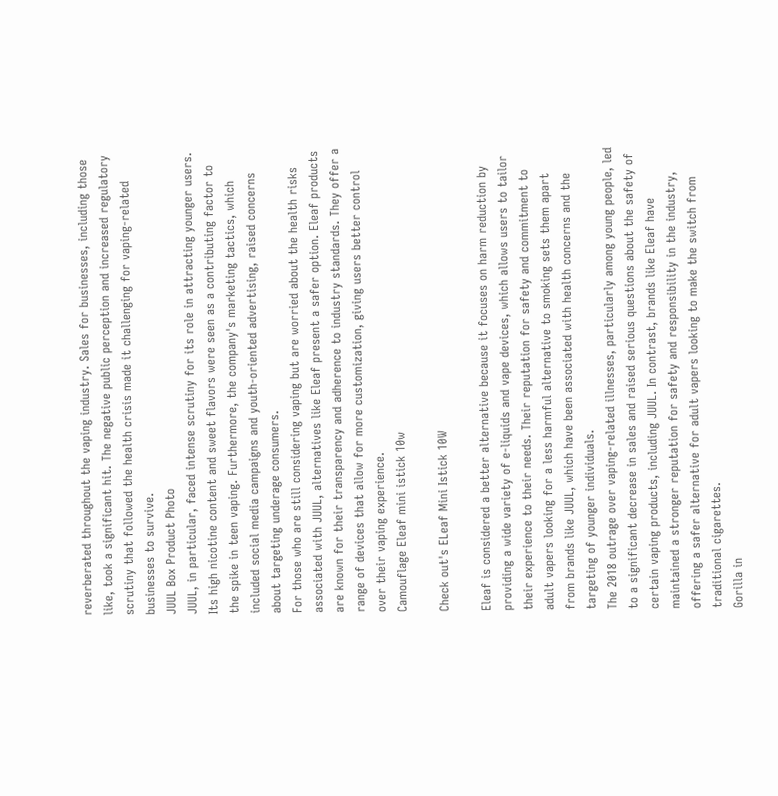reverberated throughout the vaping industry. Sales for businesses, including those like, took a significant hit. The negative public perception and increased regulatory scrutiny that followed the health crisis made it challenging for vaping-related businesses to survive.
JUUL Box Product Photo
JUUL, in particular, faced intense scrutiny for its role in attracting younger users. Its high nicotine content and sweet flavors were seen as a contributing factor to the spike in teen vaping. Furthermore, the company's marketing tactics, which included social media campaigns and youth-oriented advertising, raised concerns about targeting underage consumers.
For those who are still considering vaping but are worried about the health risks associated with JUUL, alternatives like Eleaf present a safer option. Eleaf products are known for their transparency and adherence to industry standards. They offer a range of devices that allow for more customization, giving users better control over their vaping experience.
Camouflage Eleaf mini istick 10w

Check out's ELeaf Mini Istick 10W

Eleaf is considered a better alternative because it focuses on harm reduction by providing a wide variety of e-liquids and vape devices, which allows users to tailor their experience to their needs. Their reputation for safety and commitment to adult vapers looking for a less harmful alternative to smoking sets them apart from brands like JUUL, which have been associated with health concerns and the targeting of younger individuals.
The 2018 outrage over vaping-related illnesses, particularly among young people, led to a significant decrease in sales and raised serious questions about the safety of certain vaping products, including JUUL. In contrast, brands like Eleaf have maintained a stronger reputation for safety and responsibility in the industry, offering a safer alternative for adult vapers looking to make the switch from traditional cigarettes.
Gorilla in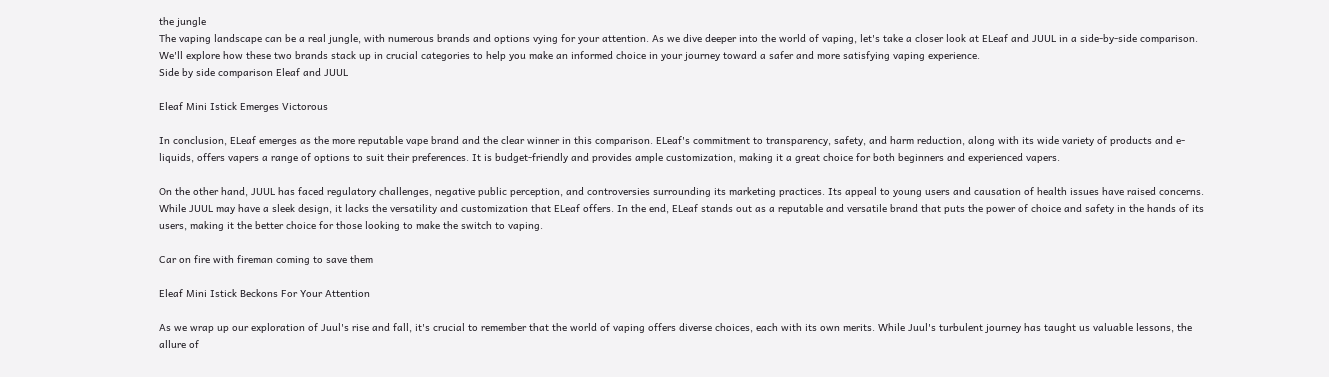the jungle
The vaping landscape can be a real jungle, with numerous brands and options vying for your attention. As we dive deeper into the world of vaping, let's take a closer look at ELeaf and JUUL in a side-by-side comparison. We'll explore how these two brands stack up in crucial categories to help you make an informed choice in your journey toward a safer and more satisfying vaping experience.
Side by side comparison Eleaf and JUUL

Eleaf Mini Istick Emerges Victorous

In conclusion, ELeaf emerges as the more reputable vape brand and the clear winner in this comparison. ELeaf's commitment to transparency, safety, and harm reduction, along with its wide variety of products and e-liquids, offers vapers a range of options to suit their preferences. It is budget-friendly and provides ample customization, making it a great choice for both beginners and experienced vapers.

On the other hand, JUUL has faced regulatory challenges, negative public perception, and controversies surrounding its marketing practices. Its appeal to young users and causation of health issues have raised concerns. While JUUL may have a sleek design, it lacks the versatility and customization that ELeaf offers. In the end, ELeaf stands out as a reputable and versatile brand that puts the power of choice and safety in the hands of its users, making it the better choice for those looking to make the switch to vaping.

Car on fire with fireman coming to save them

Eleaf Mini Istick Beckons For Your Attention

As we wrap up our exploration of Juul's rise and fall, it's crucial to remember that the world of vaping offers diverse choices, each with its own merits. While Juul's turbulent journey has taught us valuable lessons, the allure of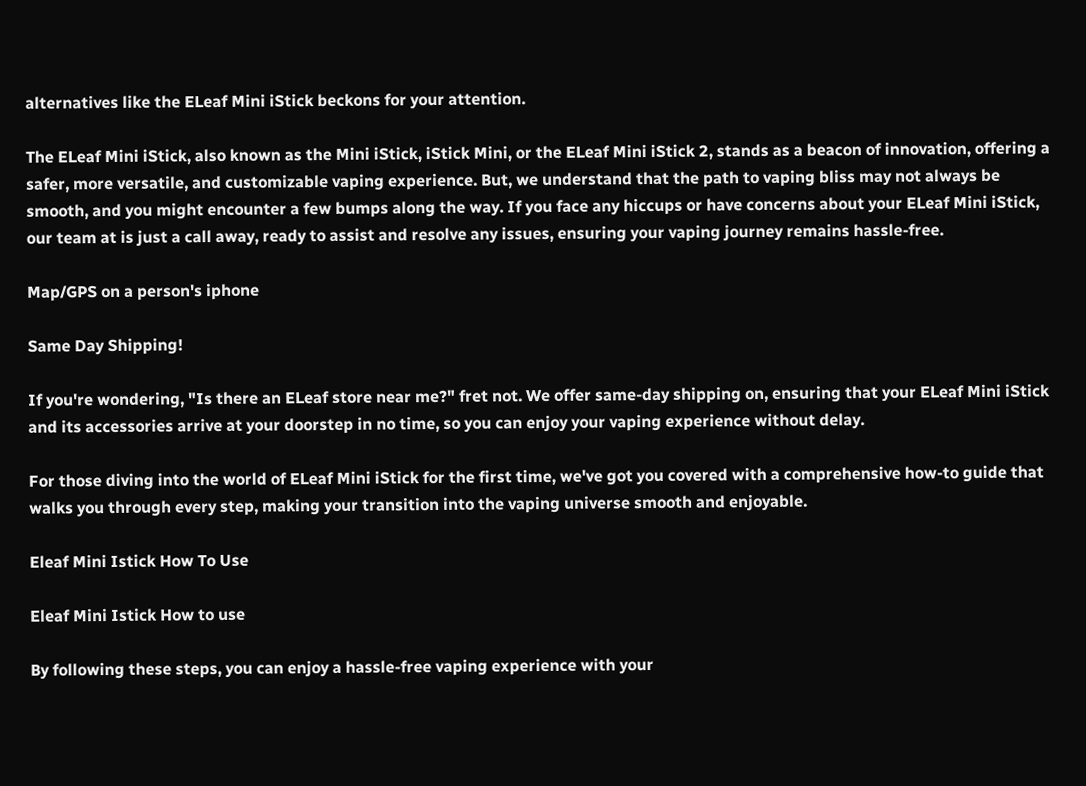alternatives like the ELeaf Mini iStick beckons for your attention.

The ELeaf Mini iStick, also known as the Mini iStick, iStick Mini, or the ELeaf Mini iStick 2, stands as a beacon of innovation, offering a safer, more versatile, and customizable vaping experience. But, we understand that the path to vaping bliss may not always be smooth, and you might encounter a few bumps along the way. If you face any hiccups or have concerns about your ELeaf Mini iStick, our team at is just a call away, ready to assist and resolve any issues, ensuring your vaping journey remains hassle-free.

Map/GPS on a person's iphone

Same Day Shipping!

If you're wondering, "Is there an ELeaf store near me?" fret not. We offer same-day shipping on, ensuring that your ELeaf Mini iStick and its accessories arrive at your doorstep in no time, so you can enjoy your vaping experience without delay.

For those diving into the world of ELeaf Mini iStick for the first time, we've got you covered with a comprehensive how-to guide that walks you through every step, making your transition into the vaping universe smooth and enjoyable.

Eleaf Mini Istick How To Use

Eleaf Mini Istick How to use

By following these steps, you can enjoy a hassle-free vaping experience with your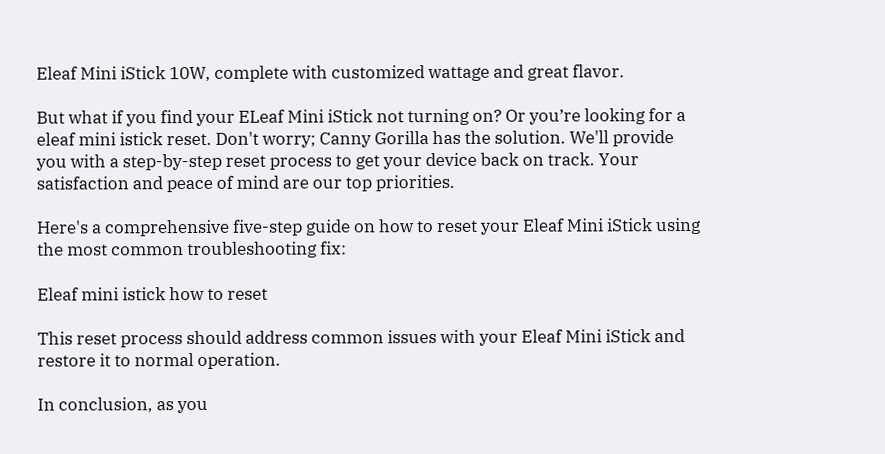Eleaf Mini iStick 10W, complete with customized wattage and great flavor.

But what if you find your ELeaf Mini iStick not turning on? Or you’re looking for a eleaf mini istick reset. Don't worry; Canny Gorilla has the solution. We'll provide you with a step-by-step reset process to get your device back on track. Your satisfaction and peace of mind are our top priorities.

Here's a comprehensive five-step guide on how to reset your Eleaf Mini iStick using the most common troubleshooting fix:

Eleaf mini istick how to reset

This reset process should address common issues with your Eleaf Mini iStick and restore it to normal operation.

In conclusion, as you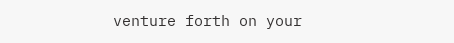venture forth on your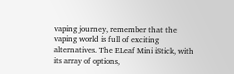vaping journey, remember that the vaping world is full of exciting alternatives. The ELeaf Mini iStick, with its array of options,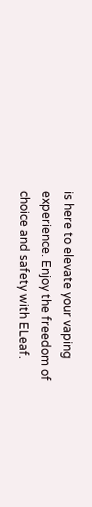is here to elevate your vaping experience. Enjoy the freedom of choice and safety with ELeaf.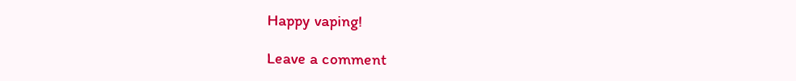Happy vaping!

Leave a comment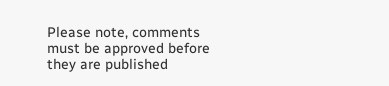Please note, comments must be approved before they are published